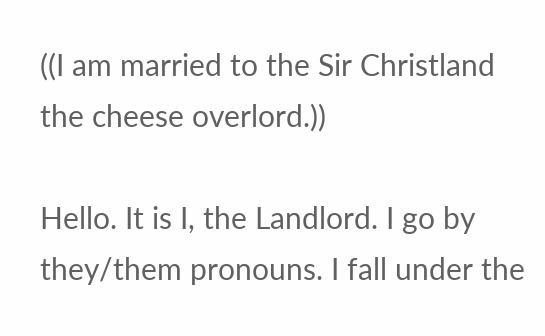((I am married to the Sir Christland the cheese overlord.))

Hello. It is I, the Landlord. I go by they/them pronouns. I fall under the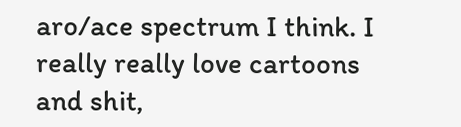aro/ace spectrum I think. I really really love cartoons and shit,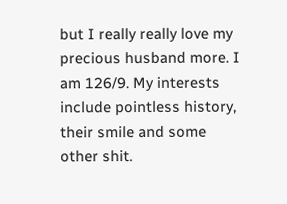but I really really love my precious husband more. I am 126/9. My interests include pointless history, their smile and some other shit.